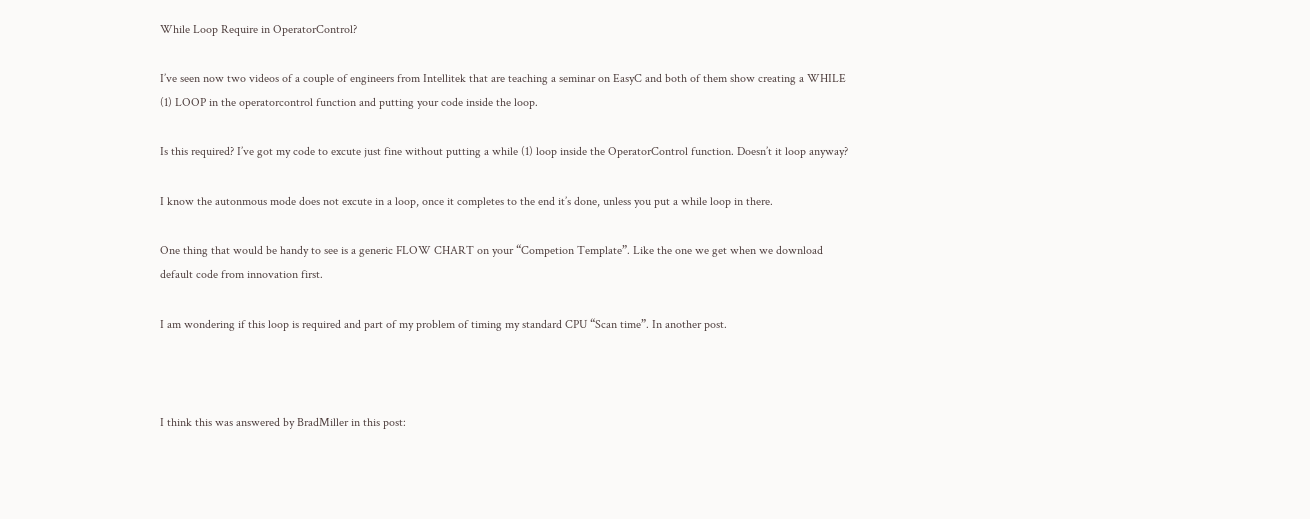While Loop Require in OperatorControl?

I’ve seen now two videos of a couple of engineers from Intellitek that are teaching a seminar on EasyC and both of them show creating a WHILE (1) LOOP in the operatorcontrol function and putting your code inside the loop.

Is this required? I’ve got my code to excute just fine without putting a while (1) loop inside the OperatorControl function. Doesn’t it loop anyway?

I know the autonmous mode does not excute in a loop, once it completes to the end it’s done, unless you put a while loop in there.

One thing that would be handy to see is a generic FLOW CHART on your “Competion Template”. Like the one we get when we download default code from innovation first.

I am wondering if this loop is required and part of my problem of timing my standard CPU “Scan time”. In another post.



I think this was answered by BradMiller in this post: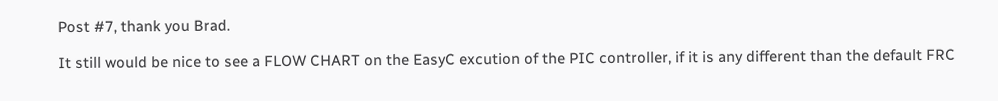Post #7, thank you Brad.

It still would be nice to see a FLOW CHART on the EasyC excution of the PIC controller, if it is any different than the default FRC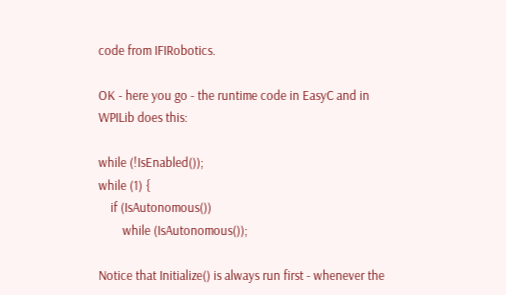code from IFIRobotics.

OK - here you go - the runtime code in EasyC and in WPILib does this:

while (!IsEnabled());
while (1) {
    if (IsAutonomous())
        while (IsAutonomous());

Notice that Initialize() is always run first - whenever the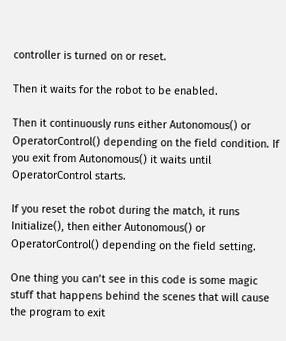controller is turned on or reset.

Then it waits for the robot to be enabled.

Then it continuously runs either Autonomous() or OperatorControl() depending on the field condition. If you exit from Autonomous() it waits until
OperatorControl starts.

If you reset the robot during the match, it runs Initialize(), then either Autonomous() or OperatorControl() depending on the field setting.

One thing you can’t see in this code is some magic stuff that happens behind the scenes that will cause the program to exit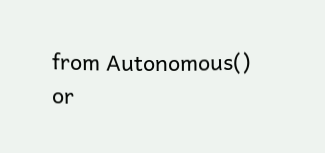from Autonomous() or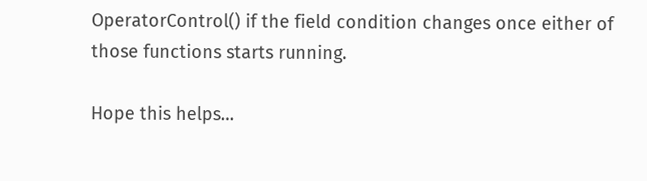OperatorControl() if the field condition changes once either of those functions starts running.

Hope this helps…